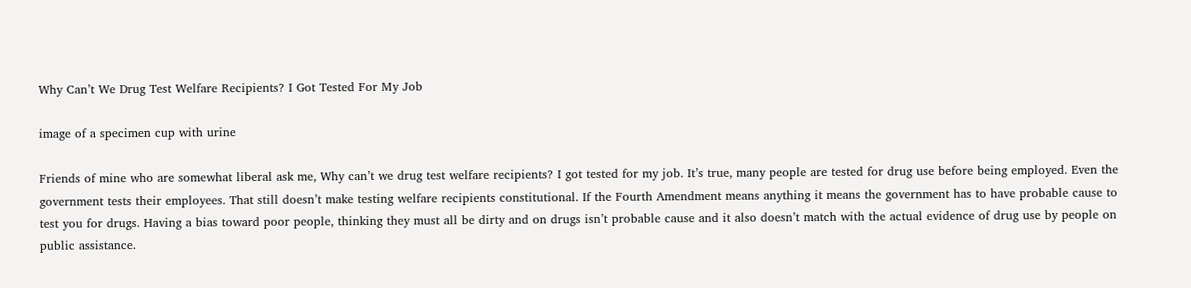Why Can’t We Drug Test Welfare Recipients? I Got Tested For My Job

image of a specimen cup with urine

Friends of mine who are somewhat liberal ask me, Why can’t we drug test welfare recipients? I got tested for my job. It’s true, many people are tested for drug use before being employed. Even the government tests their employees. That still doesn’t make testing welfare recipients constitutional. If the Fourth Amendment means anything it means the government has to have probable cause to test you for drugs. Having a bias toward poor people, thinking they must all be dirty and on drugs isn’t probable cause and it also doesn’t match with the actual evidence of drug use by people on public assistance.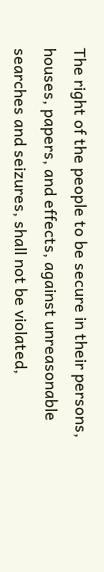The right of the people to be secure in their persons, houses, papers, and effects, against unreasonable searches and seizures, shall not be violated,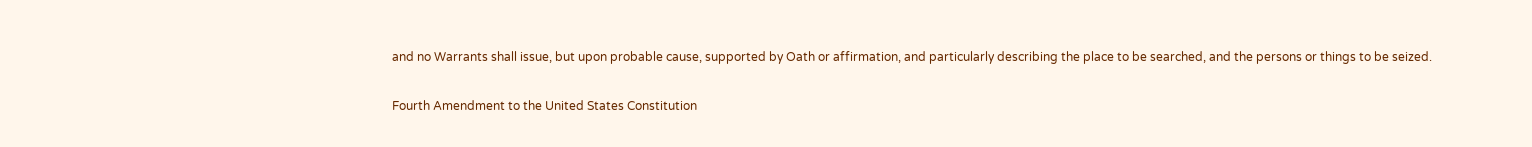and no Warrants shall issue, but upon probable cause, supported by Oath or affirmation, and particularly describing the place to be searched, and the persons or things to be seized.

Fourth Amendment to the United States Constitution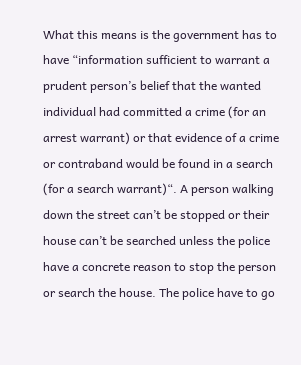What this means is the government has to have “information sufficient to warrant a prudent person’s belief that the wanted individual had committed a crime (for an arrest warrant) or that evidence of a crime or contraband would be found in a search (for a search warrant)“. A person walking down the street can’t be stopped or their house can’t be searched unless the police have a concrete reason to stop the person or search the house. The police have to go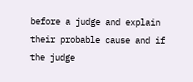before a judge and explain their probable cause and if the judge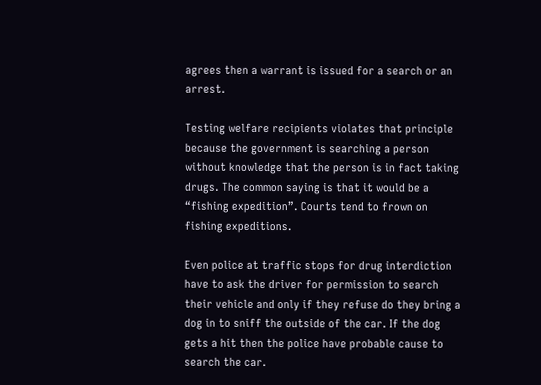agrees then a warrant is issued for a search or an arrest.

Testing welfare recipients violates that principle because the government is searching a person without knowledge that the person is in fact taking drugs. The common saying is that it would be a “fishing expedition”. Courts tend to frown on fishing expeditions.

Even police at traffic stops for drug interdiction have to ask the driver for permission to search their vehicle and only if they refuse do they bring a dog in to sniff the outside of the car. If the dog gets a hit then the police have probable cause to search the car.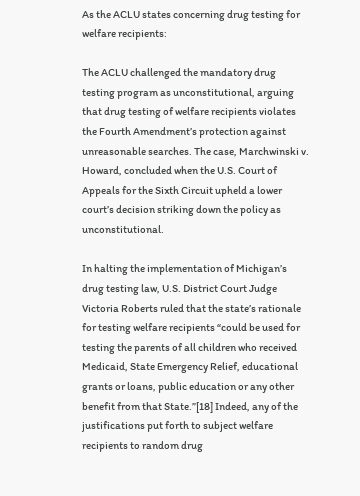As the ACLU states concerning drug testing for welfare recipients:

The ACLU challenged the mandatory drug testing program as unconstitutional, arguing that drug testing of welfare recipients violates the Fourth Amendment’s protection against unreasonable searches. The case, Marchwinski v. Howard, concluded when the U.S. Court of Appeals for the Sixth Circuit upheld a lower court’s decision striking down the policy as unconstitutional.

In halting the implementation of Michigan’s drug testing law, U.S. District Court Judge Victoria Roberts ruled that the state’s rationale for testing welfare recipients “could be used for testing the parents of all children who received Medicaid, State Emergency Relief, educational grants or loans, public education or any other benefit from that State.”[18] Indeed, any of the justifications put forth to subject welfare recipients to random drug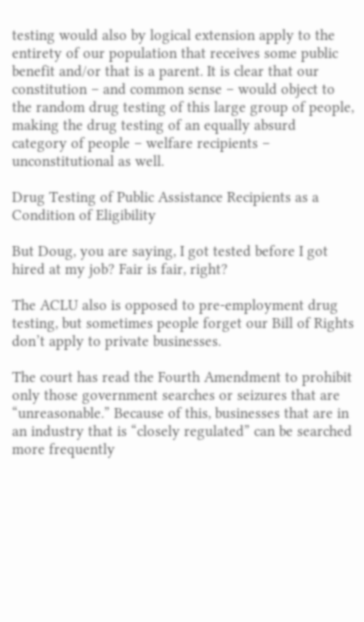testing would also by logical extension apply to the entirety of our population that receives some public benefit and/or that is a parent. It is clear that our constitution – and common sense – would object to the random drug testing of this large group of people, making the drug testing of an equally absurd category of people – welfare recipients – unconstitutional as well.

Drug Testing of Public Assistance Recipients as a Condition of Eligibility

But Doug, you are saying, I got tested before I got hired at my job? Fair is fair, right?

The ACLU also is opposed to pre-employment drug testing, but sometimes people forget our Bill of Rights don’t apply to private businesses.

The court has read the Fourth Amendment to prohibit only those government searches or seizures that are “unreasonable.” Because of this, businesses that are in an industry that is “closely regulated” can be searched more frequently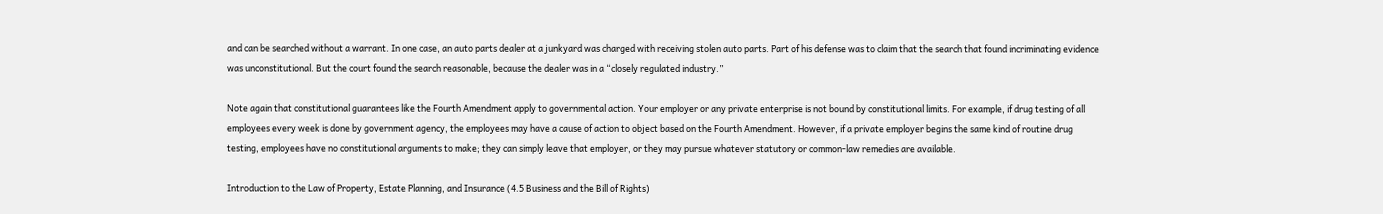and can be searched without a warrant. In one case, an auto parts dealer at a junkyard was charged with receiving stolen auto parts. Part of his defense was to claim that the search that found incriminating evidence was unconstitutional. But the court found the search reasonable, because the dealer was in a “closely regulated industry.”

Note again that constitutional guarantees like the Fourth Amendment apply to governmental action. Your employer or any private enterprise is not bound by constitutional limits. For example, if drug testing of all employees every week is done by government agency, the employees may have a cause of action to object based on the Fourth Amendment. However, if a private employer begins the same kind of routine drug testing, employees have no constitutional arguments to make; they can simply leave that employer, or they may pursue whatever statutory or common-law remedies are available.

Introduction to the Law of Property, Estate Planning, and Insurance (4.5 Business and the Bill of Rights)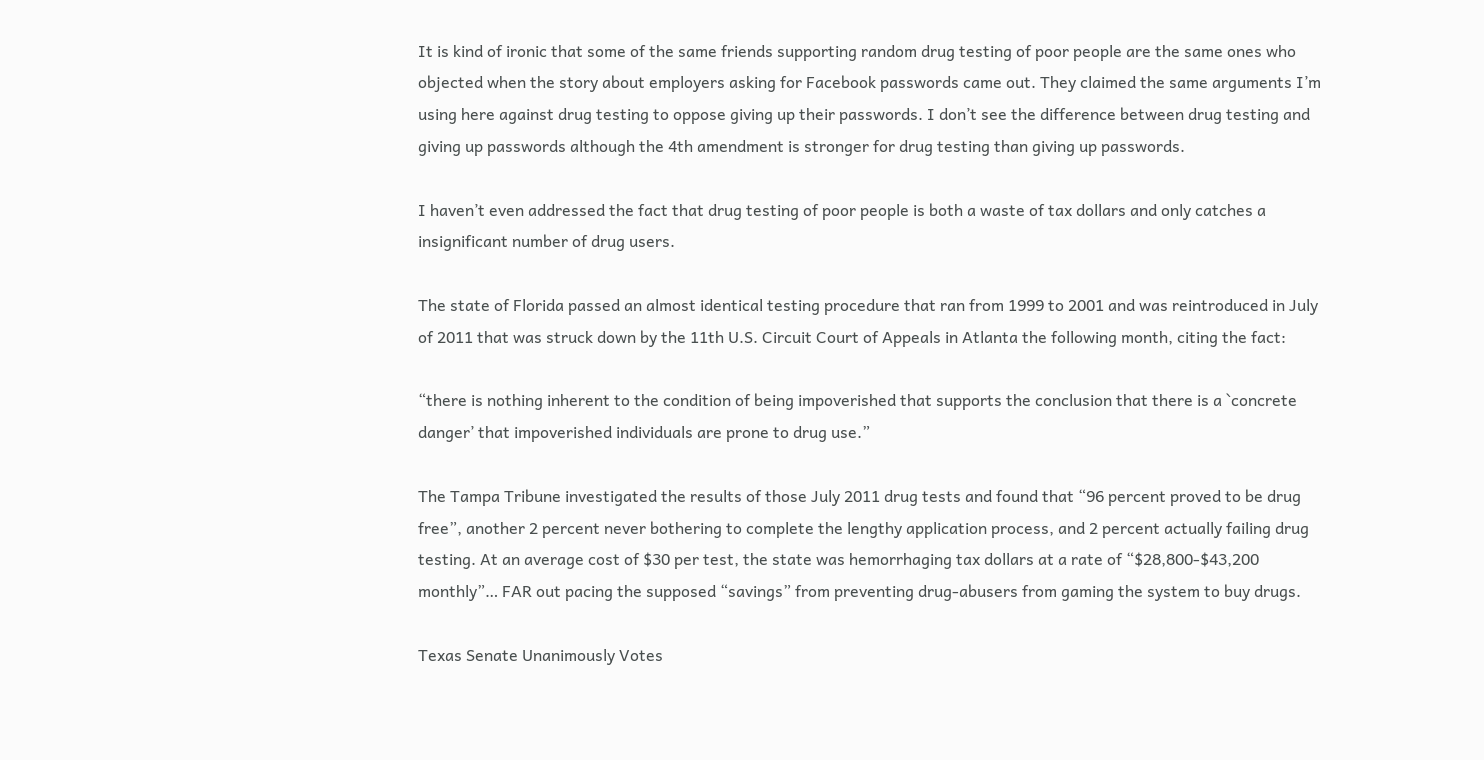It is kind of ironic that some of the same friends supporting random drug testing of poor people are the same ones who objected when the story about employers asking for Facebook passwords came out. They claimed the same arguments I’m using here against drug testing to oppose giving up their passwords. I don’t see the difference between drug testing and giving up passwords although the 4th amendment is stronger for drug testing than giving up passwords.

I haven’t even addressed the fact that drug testing of poor people is both a waste of tax dollars and only catches a insignificant number of drug users.

The state of Florida passed an almost identical testing procedure that ran from 1999 to 2001 and was reintroduced in July of 2011 that was struck down by the 11th U.S. Circuit Court of Appeals in Atlanta the following month, citing the fact:

“there is nothing inherent to the condition of being impoverished that supports the conclusion that there is a `concrete danger’ that impoverished individuals are prone to drug use.”

The Tampa Tribune investigated the results of those July 2011 drug tests and found that “96 percent proved to be drug free”, another 2 percent never bothering to complete the lengthy application process, and 2 percent actually failing drug testing. At an average cost of $30 per test, the state was hemorrhaging tax dollars at a rate of “$28,800-$43,200 monthly”… FAR out pacing the supposed “savings” from preventing drug-abusers from gaming the system to buy drugs.

Texas Senate Unanimously Votes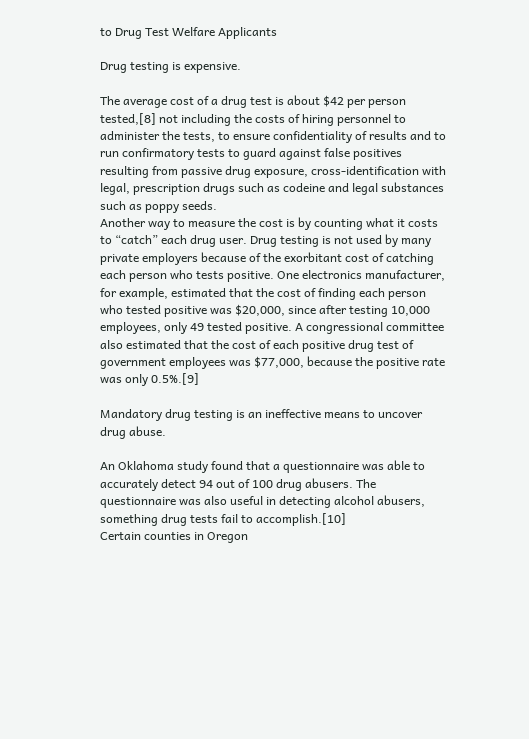to Drug Test Welfare Applicants

Drug testing is expensive.

The average cost of a drug test is about $42 per person tested,[8] not including the costs of hiring personnel to administer the tests, to ensure confidentiality of results and to run confirmatory tests to guard against false positives resulting from passive drug exposure, cross-identification with legal, prescription drugs such as codeine and legal substances such as poppy seeds.
Another way to measure the cost is by counting what it costs to “catch” each drug user. Drug testing is not used by many private employers because of the exorbitant cost of catching each person who tests positive. One electronics manufacturer, for example, estimated that the cost of finding each person who tested positive was $20,000, since after testing 10,000 employees, only 49 tested positive. A congressional committee also estimated that the cost of each positive drug test of government employees was $77,000, because the positive rate was only 0.5%.[9]

Mandatory drug testing is an ineffective means to uncover drug abuse.

An Oklahoma study found that a questionnaire was able to accurately detect 94 out of 100 drug abusers. The questionnaire was also useful in detecting alcohol abusers, something drug tests fail to accomplish.[10]
Certain counties in Oregon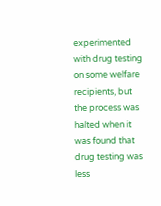experimented with drug testing on some welfare recipients, but the process was halted when it was found that drug testing was less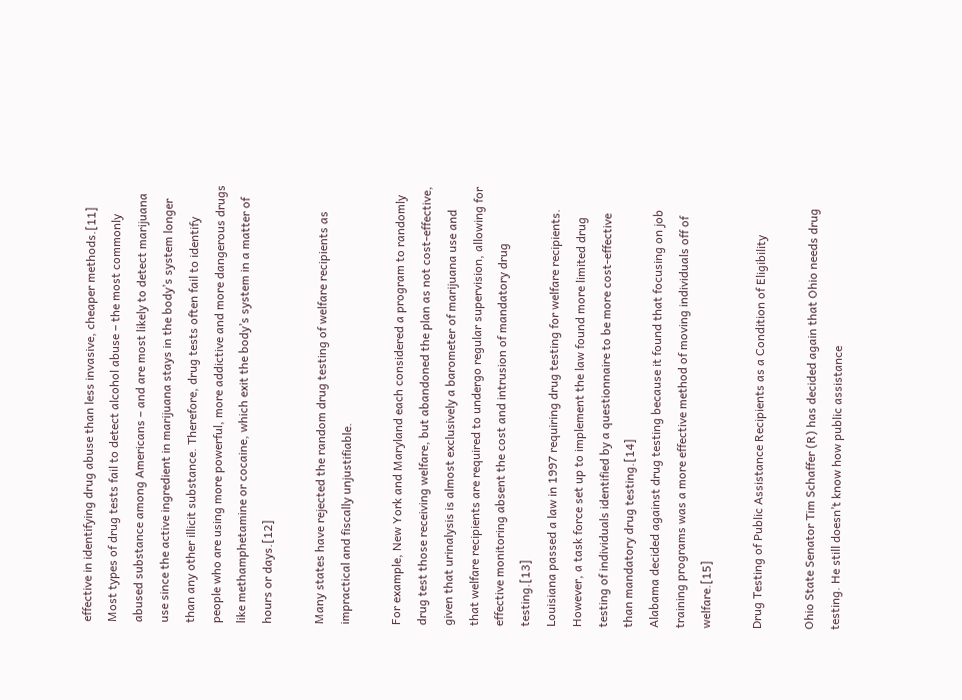effective in identifying drug abuse than less invasive, cheaper methods.[11]
Most types of drug tests fail to detect alcohol abuse – the most commonly abused substance among Americans – and are most likely to detect marijuana use since the active ingredient in marijuana stays in the body’s system longer than any other illicit substance. Therefore, drug tests often fail to identify people who are using more powerful, more addictive and more dangerous drugs like methamphetamine or cocaine, which exit the body’s system in a matter of hours or days.[12]

Many states have rejected the random drug testing of welfare recipients as impractical and fiscally unjustifiable.

For example, New York and Maryland each considered a program to randomly drug test those receiving welfare, but abandoned the plan as not cost-effective, given that urinalysis is almost exclusively a barometer of marijuana use and that welfare recipients are required to undergo regular supervision, allowing for effective monitoring absent the cost and intrusion of mandatory drug testing.[13]
Louisiana passed a law in 1997 requiring drug testing for welfare recipients. However, a task force set up to implement the law found more limited drug testing of individuals identified by a questionnaire to be more cost-effective than mandatory drug testing.[14]
Alabama decided against drug testing because it found that focusing on job training programs was a more effective method of moving individuals off of welfare.[15]

Drug Testing of Public Assistance Recipients as a Condition of Eligibility

Ohio State Senator Tim Schaffer (R) has decided again that Ohio needs drug testing. He still doesn’t know how public assistance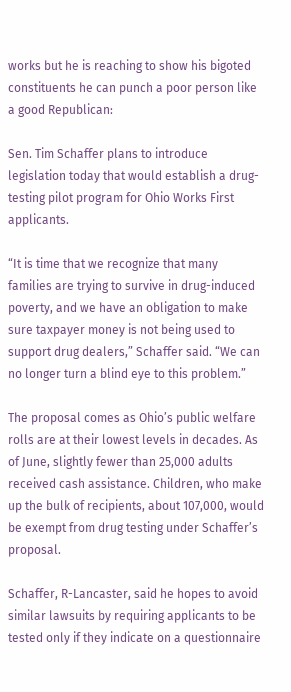works but he is reaching to show his bigoted constituents he can punch a poor person like a good Republican:

Sen. Tim Schaffer plans to introduce legislation today that would establish a drug-testing pilot program for Ohio Works First applicants.

“It is time that we recognize that many families are trying to survive in drug-induced poverty, and we have an obligation to make sure taxpayer money is not being used to support drug dealers,” Schaffer said. “We can no longer turn a blind eye to this problem.”

The proposal comes as Ohio’s public welfare rolls are at their lowest levels in decades. As of June, slightly fewer than 25,000 adults received cash assistance. Children, who make up the bulk of recipients, about 107,000, would be exempt from drug testing under Schaffer’s proposal.

Schaffer, R-Lancaster, said he hopes to avoid similar lawsuits by requiring applicants to be tested only if they indicate on a questionnaire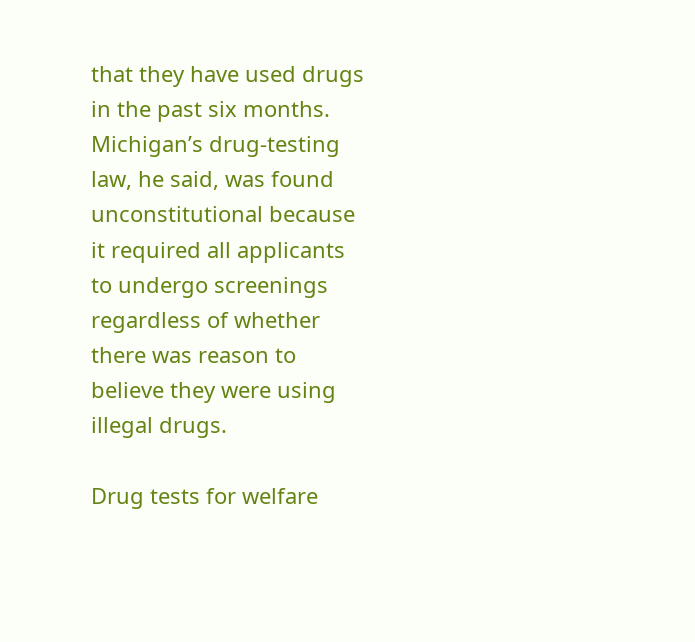that they have used drugs in the past six months. Michigan’s drug-testing law, he said, was found unconstitutional because it required all applicants to undergo screenings regardless of whether there was reason to believe they were using illegal drugs.

Drug tests for welfare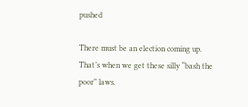pushed

There must be an election coming up. That’s when we get these silly “bash the poor” laws.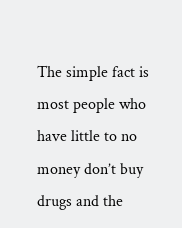The simple fact is most people who have little to no money don’t buy drugs and the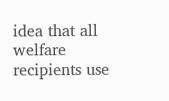idea that all welfare recipients use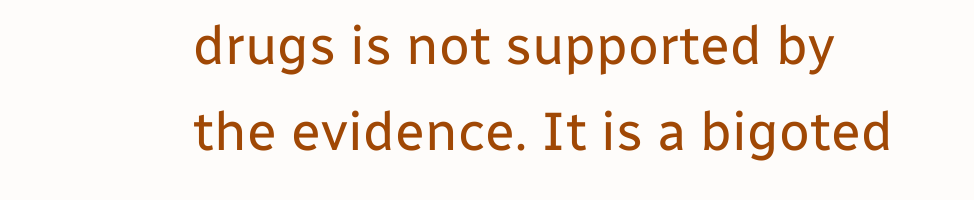drugs is not supported by the evidence. It is a bigoted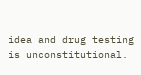idea and drug testing is unconstitutional.